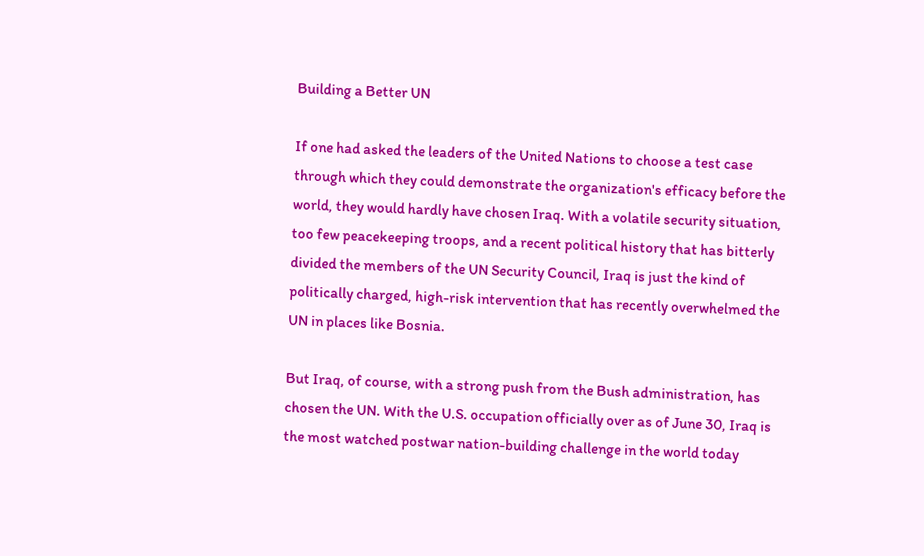Building a Better UN

If one had asked the leaders of the United Nations to choose a test case through which they could demonstrate the organization's efficacy before the world, they would hardly have chosen Iraq. With a volatile security situation, too few peacekeeping troops, and a recent political history that has bitterly divided the members of the UN Security Council, Iraq is just the kind of politically charged, high-risk intervention that has recently overwhelmed the UN in places like Bosnia.

But Iraq, of course, with a strong push from the Bush administration, has chosen the UN. With the U.S. occupation officially over as of June 30, Iraq is the most watched postwar nation-building challenge in the world today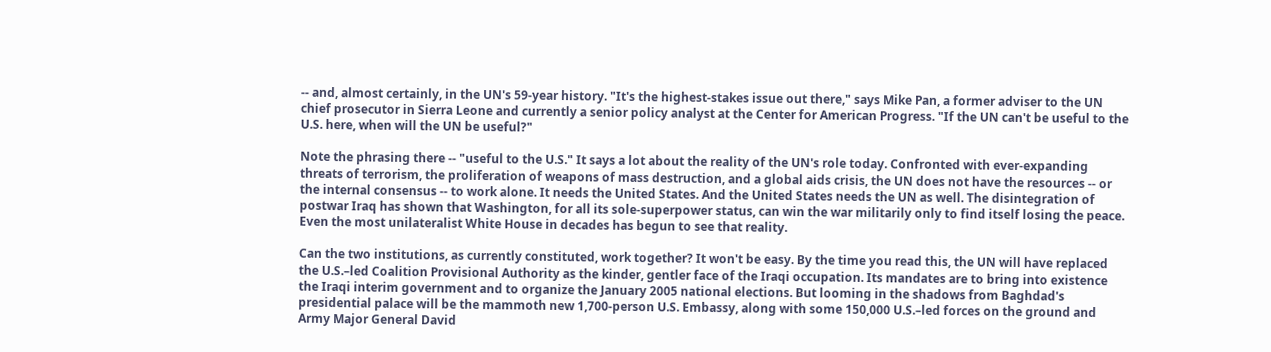-- and, almost certainly, in the UN's 59-year history. "It's the highest-stakes issue out there," says Mike Pan, a former adviser to the UN chief prosecutor in Sierra Leone and currently a senior policy analyst at the Center for American Progress. "If the UN can't be useful to the U.S. here, when will the UN be useful?"

Note the phrasing there -- "useful to the U.S." It says a lot about the reality of the UN's role today. Confronted with ever-expanding threats of terrorism, the proliferation of weapons of mass destruction, and a global aids crisis, the UN does not have the resources -- or the internal consensus -- to work alone. It needs the United States. And the United States needs the UN as well. The disintegration of postwar Iraq has shown that Washington, for all its sole-superpower status, can win the war militarily only to find itself losing the peace. Even the most unilateralist White House in decades has begun to see that reality.

Can the two institutions, as currently constituted, work together? It won't be easy. By the time you read this, the UN will have replaced the U.S.–led Coalition Provisional Authority as the kinder, gentler face of the Iraqi occupation. Its mandates are to bring into existence the Iraqi interim government and to organize the January 2005 national elections. But looming in the shadows from Baghdad's presidential palace will be the mammoth new 1,700-person U.S. Embassy, along with some 150,000 U.S.–led forces on the ground and Army Major General David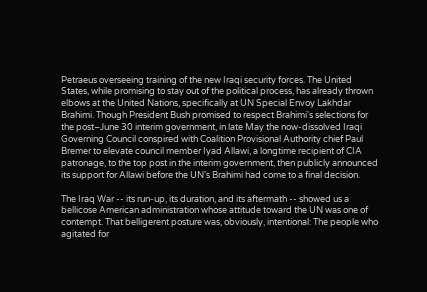Petraeus overseeing training of the new Iraqi security forces. The United States, while promising to stay out of the political process, has already thrown elbows at the United Nations, specifically at UN Special Envoy Lakhdar Brahimi. Though President Bush promised to respect Brahimi's selections for the post–June 30 interim government, in late May the now-dissolved Iraqi Governing Council conspired with Coalition Provisional Authority chief Paul Bremer to elevate council member Iyad Allawi, a longtime recipient of CIA patronage, to the top post in the interim government, then publicly announced its support for Allawi before the UN's Brahimi had come to a final decision.

The Iraq War -- its run-up, its duration, and its aftermath -- showed us a bellicose American administration whose attitude toward the UN was one of contempt. That belligerent posture was, obviously, intentional: The people who agitated for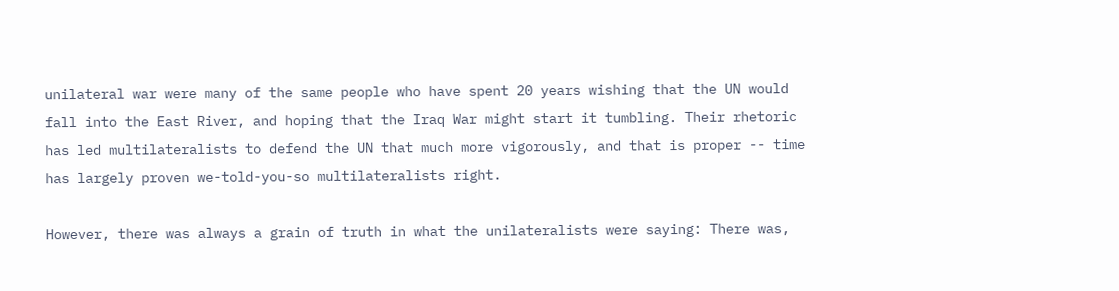unilateral war were many of the same people who have spent 20 years wishing that the UN would fall into the East River, and hoping that the Iraq War might start it tumbling. Their rhetoric has led multilateralists to defend the UN that much more vigorously, and that is proper -- time has largely proven we-told-you-so multilateralists right.

However, there was always a grain of truth in what the unilateralists were saying: There was,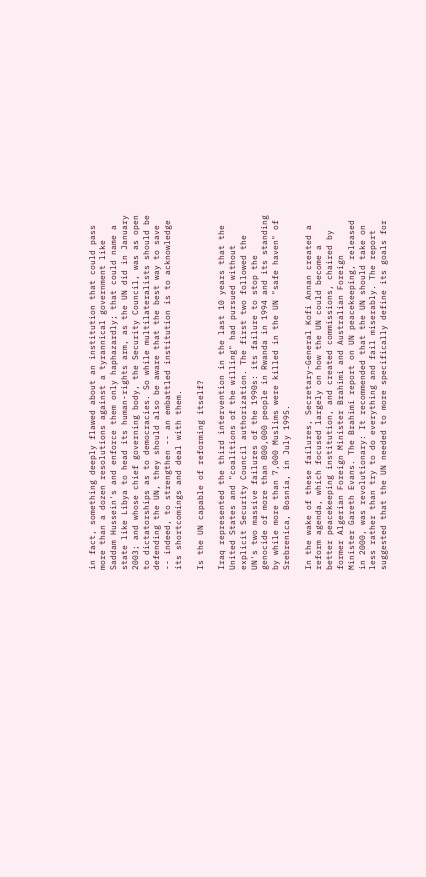in fact, something deeply flawed about an institution that could pass more than a dozen resolutions against a tyrannical government like Saddam Hussein's and enforce them only haphazardly; that could name a state like Libya to head its human-rights arm, as the UN did in January 2003; and whose chief governing body, the Security Council, was as open to dictatorships as to democracies. So while multilateralists should be defending the UN, they should also be aware that the best way to save -- indeed, to strengthen -- an embattled institution is to acknowledge its shortcomings and deal with them.

Is the UN capable of reforming itself?

Iraq represented the third intervention in the last 10 years that the United States and "coalitions of the willing" had pursued without explicit Security Council authorization. The first two followed the UN's two massive failures of the 1990s: its failure to stop the genocide of more than 800,000 people in Rwanda in 1994 and its standing by while more than 7,000 Muslims were killed in the UN "safe haven" of Srebrenica, Bosnia, in July 1995.

In the wake of these failures, Secretary-General Kofi Annan created a reform agenda, which focused largely on how the UN could become a better peacekeeping institution, and created commissions, chaired by former Algerian Foreign Minister Brahimi and Australian Foreign Minister Gareth Evans. The Brahimi report on UN peacekeeping, released in 2000, was revolutionary: It recommended that the UN should take on less rather than try to do everything and fail miserably. The report suggested that the UN needed to more specifically define its goals for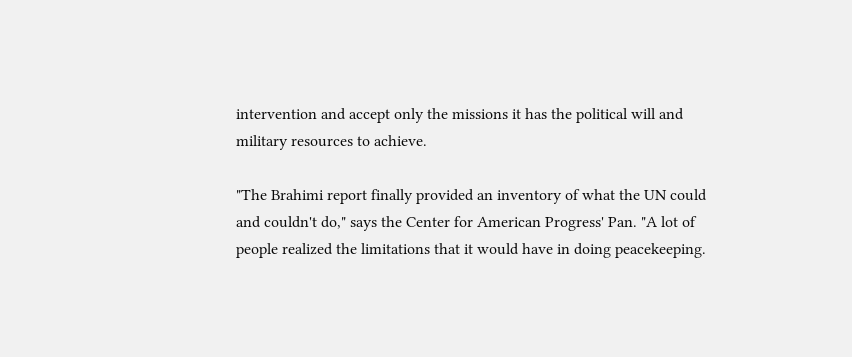intervention and accept only the missions it has the political will and military resources to achieve.

"The Brahimi report finally provided an inventory of what the UN could and couldn't do," says the Center for American Progress' Pan. "A lot of people realized the limitations that it would have in doing peacekeeping.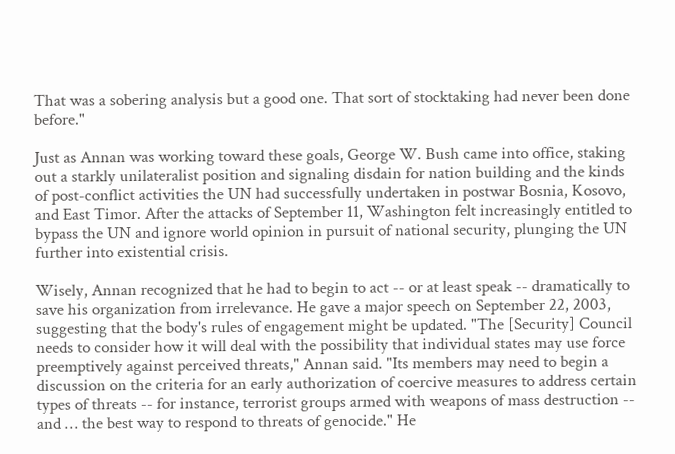That was a sobering analysis but a good one. That sort of stocktaking had never been done before."

Just as Annan was working toward these goals, George W. Bush came into office, staking out a starkly unilateralist position and signaling disdain for nation building and the kinds of post-conflict activities the UN had successfully undertaken in postwar Bosnia, Kosovo, and East Timor. After the attacks of September 11, Washington felt increasingly entitled to bypass the UN and ignore world opinion in pursuit of national security, plunging the UN further into existential crisis.

Wisely, Annan recognized that he had to begin to act -- or at least speak -- dramatically to save his organization from irrelevance. He gave a major speech on September 22, 2003, suggesting that the body's rules of engagement might be updated. "The [Security] Council needs to consider how it will deal with the possibility that individual states may use force preemptively against perceived threats," Annan said. "Its members may need to begin a discussion on the criteria for an early authorization of coercive measures to address certain types of threats -- for instance, terrorist groups armed with weapons of mass destruction -- and … the best way to respond to threats of genocide." He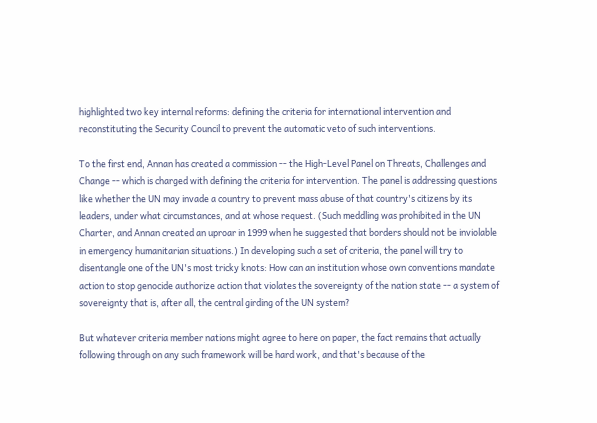highlighted two key internal reforms: defining the criteria for international intervention and reconstituting the Security Council to prevent the automatic veto of such interventions.

To the first end, Annan has created a commission -- the High-Level Panel on Threats, Challenges and Change -- which is charged with defining the criteria for intervention. The panel is addressing questions like whether the UN may invade a country to prevent mass abuse of that country's citizens by its leaders, under what circumstances, and at whose request. (Such meddling was prohibited in the UN Charter, and Annan created an uproar in 1999 when he suggested that borders should not be inviolable in emergency humanitarian situations.) In developing such a set of criteria, the panel will try to disentangle one of the UN's most tricky knots: How can an institution whose own conventions mandate action to stop genocide authorize action that violates the sovereignty of the nation state -- a system of sovereignty that is, after all, the central girding of the UN system?

But whatever criteria member nations might agree to here on paper, the fact remains that actually following through on any such framework will be hard work, and that's because of the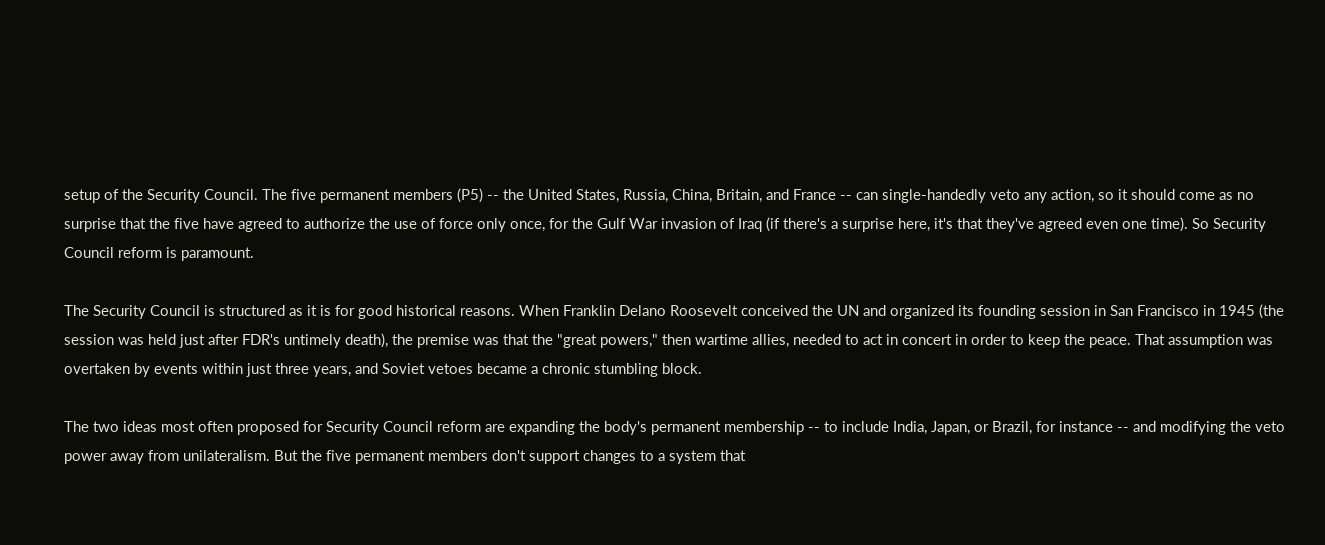setup of the Security Council. The five permanent members (P5) -- the United States, Russia, China, Britain, and France -- can single-handedly veto any action, so it should come as no surprise that the five have agreed to authorize the use of force only once, for the Gulf War invasion of Iraq (if there's a surprise here, it's that they've agreed even one time). So Security Council reform is paramount.

The Security Council is structured as it is for good historical reasons. When Franklin Delano Roosevelt conceived the UN and organized its founding session in San Francisco in 1945 (the session was held just after FDR's untimely death), the premise was that the "great powers," then wartime allies, needed to act in concert in order to keep the peace. That assumption was overtaken by events within just three years, and Soviet vetoes became a chronic stumbling block.

The two ideas most often proposed for Security Council reform are expanding the body's permanent membership -- to include India, Japan, or Brazil, for instance -- and modifying the veto power away from unilateralism. But the five permanent members don't support changes to a system that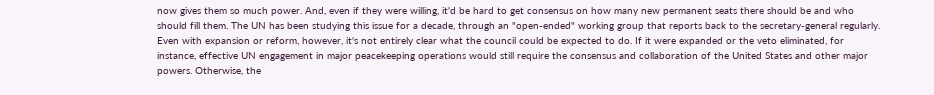now gives them so much power. And, even if they were willing, it'd be hard to get consensus on how many new permanent seats there should be and who should fill them. The UN has been studying this issue for a decade, through an "open-ended" working group that reports back to the secretary-general regularly. Even with expansion or reform, however, it's not entirely clear what the council could be expected to do. If it were expanded or the veto eliminated, for instance, effective UN engagement in major peacekeeping operations would still require the consensus and collaboration of the United States and other major powers. Otherwise, the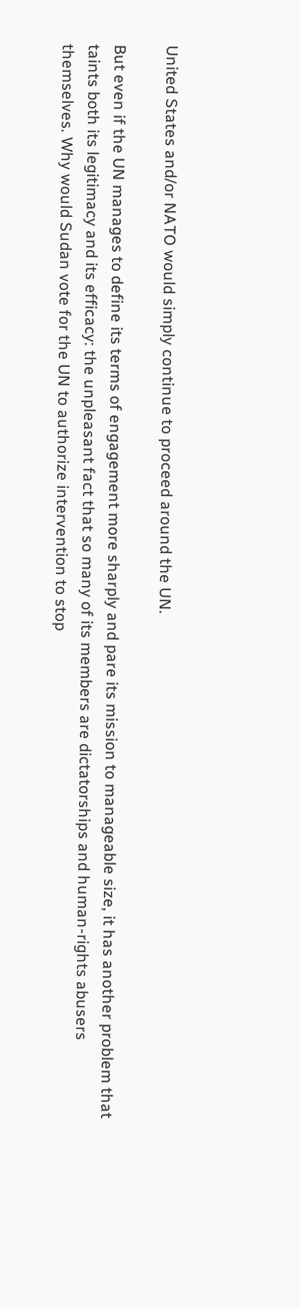United States and/or NATO would simply continue to proceed around the UN.

But even if the UN manages to define its terms of engagement more sharply and pare its mission to manageable size, it has another problem that taints both its legitimacy and its efficacy: the unpleasant fact that so many of its members are dictatorships and human-rights abusers themselves. Why would Sudan vote for the UN to authorize intervention to stop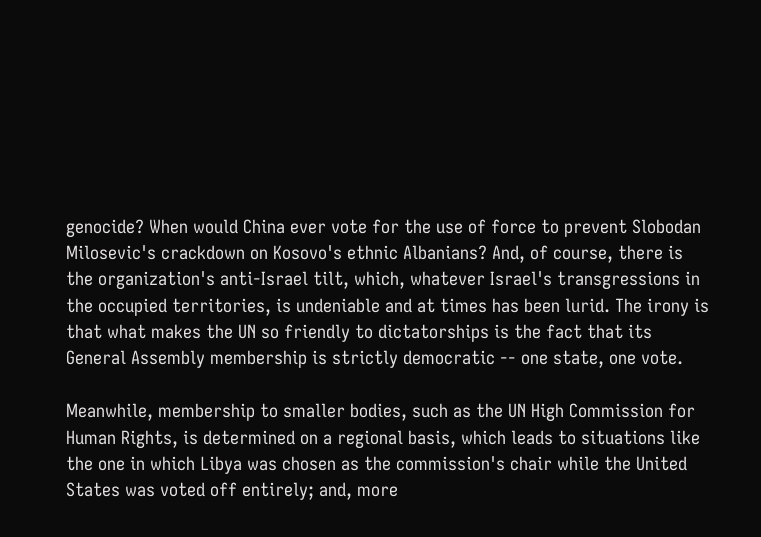genocide? When would China ever vote for the use of force to prevent Slobodan Milosevic's crackdown on Kosovo's ethnic Albanians? And, of course, there is the organization's anti-Israel tilt, which, whatever Israel's transgressions in the occupied territories, is undeniable and at times has been lurid. The irony is that what makes the UN so friendly to dictatorships is the fact that its General Assembly membership is strictly democratic -- one state, one vote.

Meanwhile, membership to smaller bodies, such as the UN High Commission for Human Rights, is determined on a regional basis, which leads to situations like the one in which Libya was chosen as the commission's chair while the United States was voted off entirely; and, more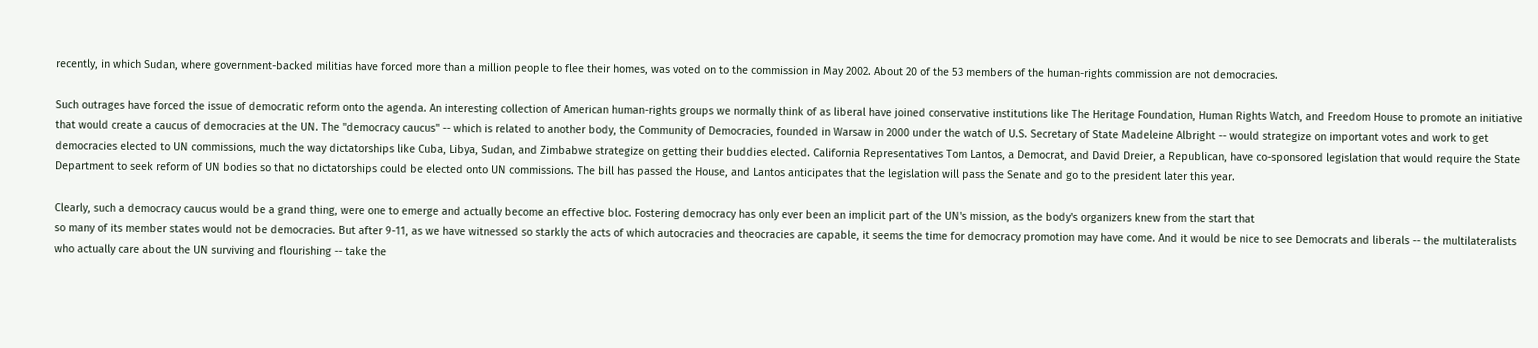recently, in which Sudan, where government-backed militias have forced more than a million people to flee their homes, was voted on to the commission in May 2002. About 20 of the 53 members of the human-rights commission are not democracies.

Such outrages have forced the issue of democratic reform onto the agenda. An interesting collection of American human-rights groups we normally think of as liberal have joined conservative institutions like The Heritage Foundation, Human Rights Watch, and Freedom House to promote an initiative that would create a caucus of democracies at the UN. The "democracy caucus" -- which is related to another body, the Community of Democracies, founded in Warsaw in 2000 under the watch of U.S. Secretary of State Madeleine Albright -- would strategize on important votes and work to get democracies elected to UN commissions, much the way dictatorships like Cuba, Libya, Sudan, and Zimbabwe strategize on getting their buddies elected. California Representatives Tom Lantos, a Democrat, and David Dreier, a Republican, have co-sponsored legislation that would require the State Department to seek reform of UN bodies so that no dictatorships could be elected onto UN commissions. The bill has passed the House, and Lantos anticipates that the legislation will pass the Senate and go to the president later this year.

Clearly, such a democracy caucus would be a grand thing, were one to emerge and actually become an effective bloc. Fostering democracy has only ever been an implicit part of the UN's mission, as the body's organizers knew from the start that
so many of its member states would not be democracies. But after 9-11, as we have witnessed so starkly the acts of which autocracies and theocracies are capable, it seems the time for democracy promotion may have come. And it would be nice to see Democrats and liberals -- the multilateralists who actually care about the UN surviving and flourishing -- take the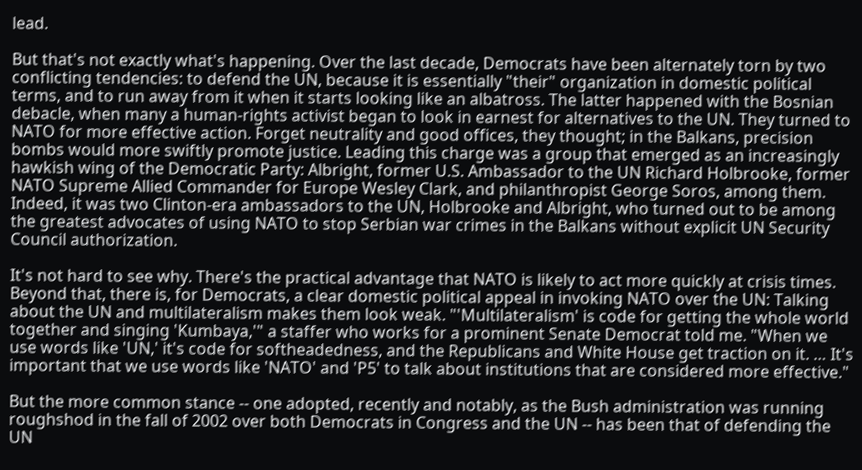lead.

But that's not exactly what's happening. Over the last decade, Democrats have been alternately torn by two conflicting tendencies: to defend the UN, because it is essentially "their" organization in domestic political terms, and to run away from it when it starts looking like an albatross. The latter happened with the Bosnian debacle, when many a human-rights activist began to look in earnest for alternatives to the UN. They turned to NATO for more effective action. Forget neutrality and good offices, they thought; in the Balkans, precision bombs would more swiftly promote justice. Leading this charge was a group that emerged as an increasingly hawkish wing of the Democratic Party: Albright, former U.S. Ambassador to the UN Richard Holbrooke, former NATO Supreme Allied Commander for Europe Wesley Clark, and philanthropist George Soros, among them. Indeed, it was two Clinton-era ambassadors to the UN, Holbrooke and Albright, who turned out to be among the greatest advocates of using NATO to stop Serbian war crimes in the Balkans without explicit UN Security Council authorization.

It's not hard to see why. There's the practical advantage that NATO is likely to act more quickly at crisis times. Beyond that, there is, for Democrats, a clear domestic political appeal in invoking NATO over the UN: Talking about the UN and multilateralism makes them look weak. "'Multilateralism' is code for getting the whole world together and singing 'Kumbaya,'" a staffer who works for a prominent Senate Democrat told me. "When we use words like 'UN,' it's code for softheadedness, and the Republicans and White House get traction on it. … It's important that we use words like 'NATO' and 'P5' to talk about institutions that are considered more effective."

But the more common stance -- one adopted, recently and notably, as the Bush administration was running roughshod in the fall of 2002 over both Democrats in Congress and the UN -- has been that of defending the UN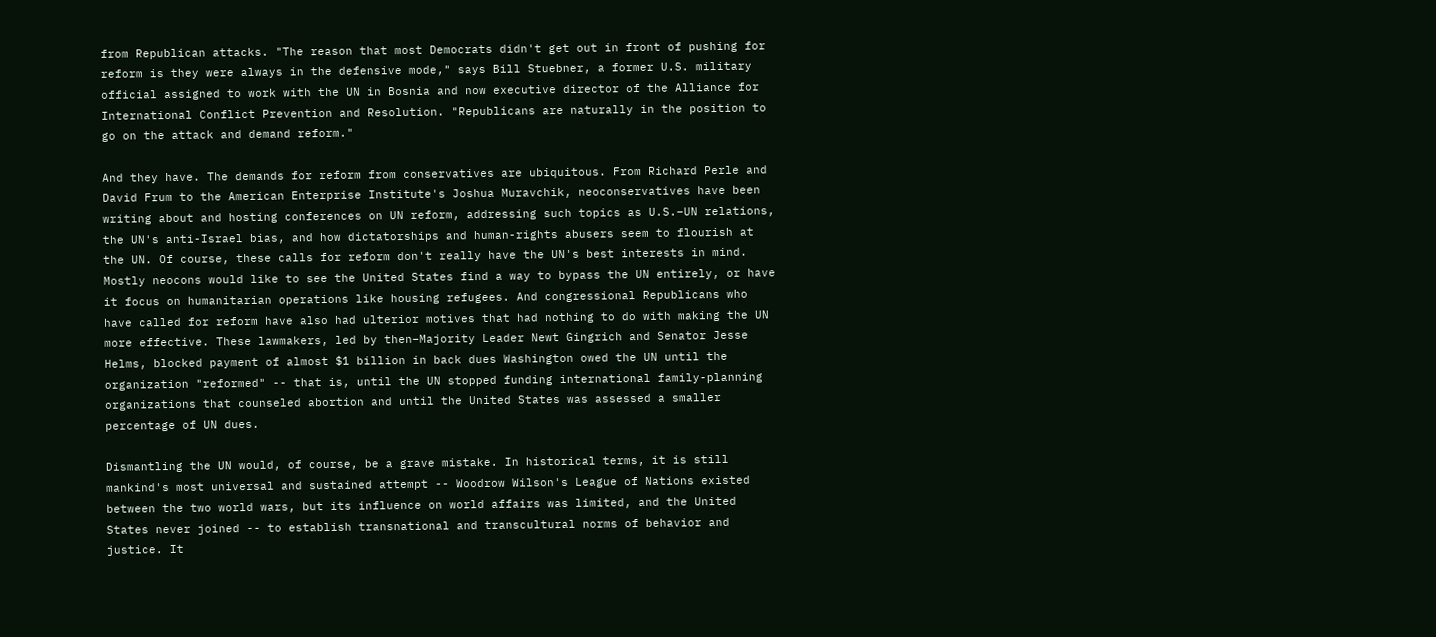from Republican attacks. "The reason that most Democrats didn't get out in front of pushing for reform is they were always in the defensive mode," says Bill Stuebner, a former U.S. military official assigned to work with the UN in Bosnia and now executive director of the Alliance for International Conflict Prevention and Resolution. "Republicans are naturally in the position to go on the attack and demand reform."

And they have. The demands for reform from conservatives are ubiquitous. From Richard Perle and David Frum to the American Enterprise Institute's Joshua Muravchik, neoconservatives have been writing about and hosting conferences on UN reform, addressing such topics as U.S.–UN relations, the UN's anti-Israel bias, and how dictatorships and human-rights abusers seem to flourish at the UN. Of course, these calls for reform don't really have the UN's best interests in mind. Mostly neocons would like to see the United States find a way to bypass the UN entirely, or have it focus on humanitarian operations like housing refugees. And congressional Republicans who have called for reform have also had ulterior motives that had nothing to do with making the UN more effective. These lawmakers, led by then–Majority Leader Newt Gingrich and Senator Jesse Helms, blocked payment of almost $1 billion in back dues Washington owed the UN until the organization "reformed" -- that is, until the UN stopped funding international family-planning organizations that counseled abortion and until the United States was assessed a smaller percentage of UN dues.

Dismantling the UN would, of course, be a grave mistake. In historical terms, it is still mankind's most universal and sustained attempt -- Woodrow Wilson's League of Nations existed between the two world wars, but its influence on world affairs was limited, and the United States never joined -- to establish transnational and transcultural norms of behavior and justice. It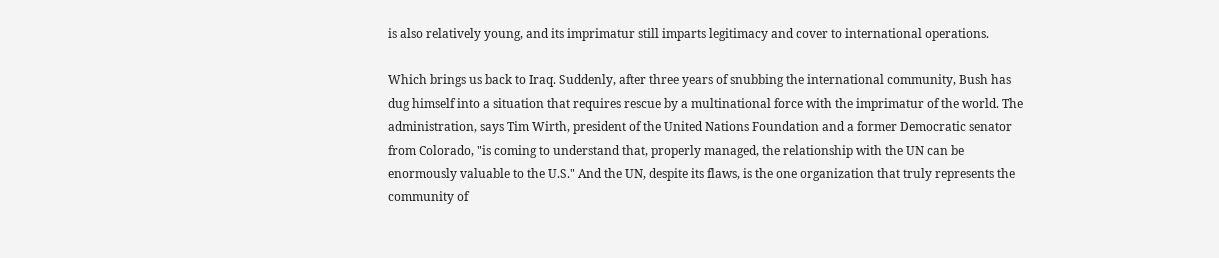is also relatively young, and its imprimatur still imparts legitimacy and cover to international operations.

Which brings us back to Iraq. Suddenly, after three years of snubbing the international community, Bush has dug himself into a situation that requires rescue by a multinational force with the imprimatur of the world. The administration, says Tim Wirth, president of the United Nations Foundation and a former Democratic senator from Colorado, "is coming to understand that, properly managed, the relationship with the UN can be enormously valuable to the U.S." And the UN, despite its flaws, is the one organization that truly represents the community of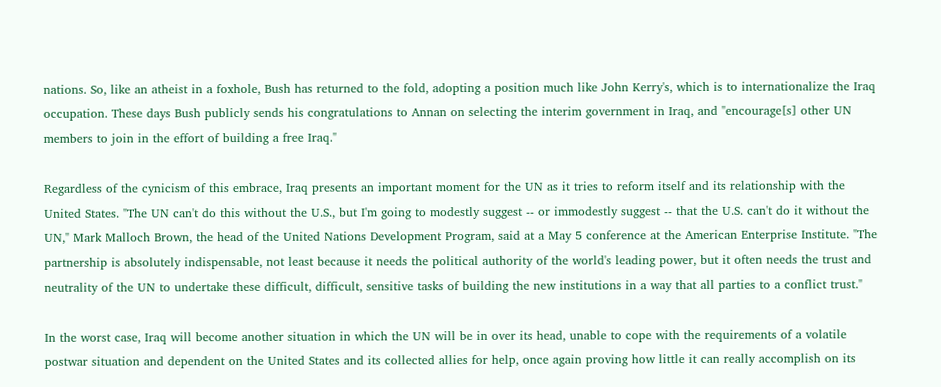nations. So, like an atheist in a foxhole, Bush has returned to the fold, adopting a position much like John Kerry's, which is to internationalize the Iraq occupation. These days Bush publicly sends his congratulations to Annan on selecting the interim government in Iraq, and "encourage[s] other UN members to join in the effort of building a free Iraq."

Regardless of the cynicism of this embrace, Iraq presents an important moment for the UN as it tries to reform itself and its relationship with the United States. "The UN can't do this without the U.S., but I'm going to modestly suggest -- or immodestly suggest -- that the U.S. can't do it without the UN," Mark Malloch Brown, the head of the United Nations Development Program, said at a May 5 conference at the American Enterprise Institute. "The partnership is absolutely indispensable, not least because it needs the political authority of the world's leading power, but it often needs the trust and neutrality of the UN to undertake these difficult, difficult, sensitive tasks of building the new institutions in a way that all parties to a conflict trust."

In the worst case, Iraq will become another situation in which the UN will be in over its head, unable to cope with the requirements of a volatile postwar situation and dependent on the United States and its collected allies for help, once again proving how little it can really accomplish on its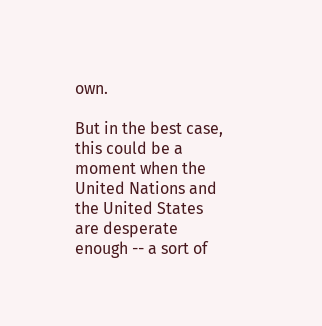own.

But in the best case, this could be a moment when the United Nations and the United States are desperate enough -- a sort of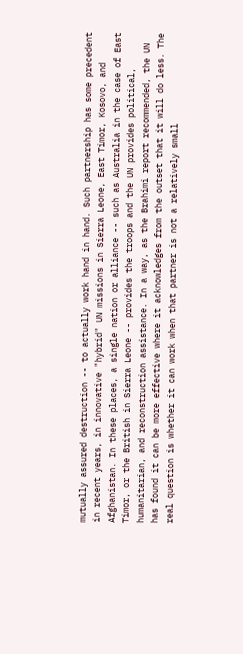mutually assured destruction -- to actually work hand in hand. Such partnership has some precedent in recent years, in innovative "hybrid" UN missions in Sierra Leone, East Timor, Kosovo, and Afghanistan. In these places, a single nation or alliance -- such as Australia in the case of East Timor, or the British in Sierra Leone -- provides the troops and the UN provides political, humanitarian, and reconstruction assistance. In a way, as the Brahimi report recommended, the UN has found it can be more effective where it acknowledges from the outset that it will do less. The real question is whether it can work when that partner is not a relatively small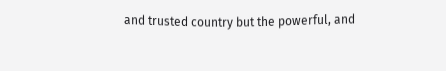and trusted country but the powerful, and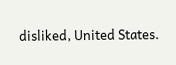disliked, United States.